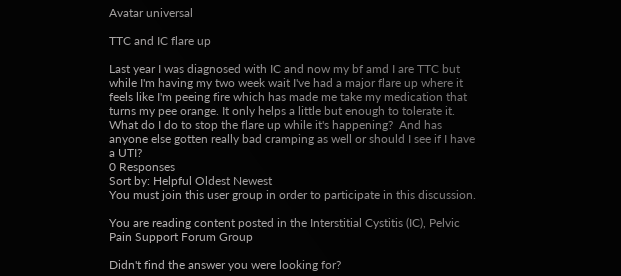Avatar universal

TTC and IC flare up

Last year I was diagnosed with IC and now my bf amd I are TTC but while I'm having my two week wait I've had a major flare up where it feels like I'm peeing fire which has made me take my medication that turns my pee orange. It only helps a little but enough to tolerate it. What do I do to stop the flare up while it's happening?  And has anyone else gotten really bad cramping as well or should I see if I have a UTI?
0 Responses
Sort by: Helpful Oldest Newest
You must join this user group in order to participate in this discussion.

You are reading content posted in the Interstitial Cystitis (IC), Pelvic Pain Support Forum Group

Didn't find the answer you were looking for?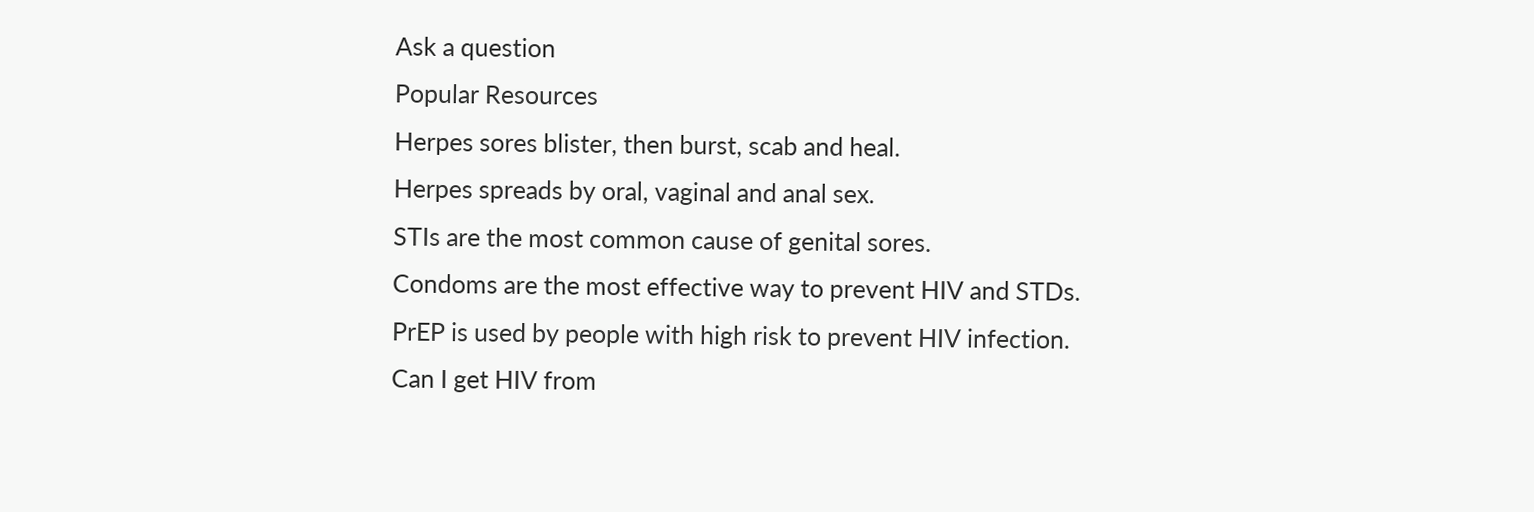Ask a question
Popular Resources
Herpes sores blister, then burst, scab and heal.
Herpes spreads by oral, vaginal and anal sex.
STIs are the most common cause of genital sores.
Condoms are the most effective way to prevent HIV and STDs.
PrEP is used by people with high risk to prevent HIV infection.
Can I get HIV from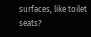surfaces, like toilet seats?